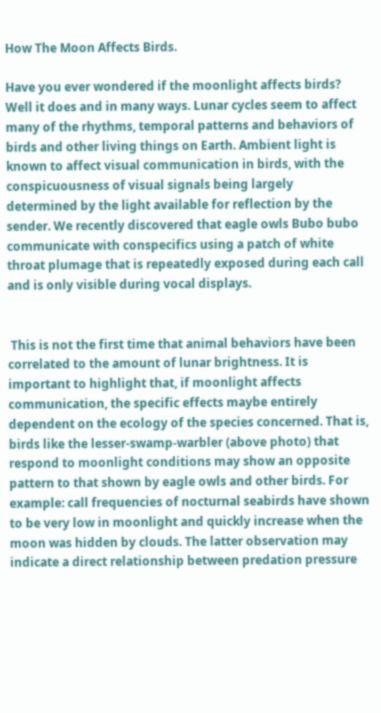How The Moon Affects Birds.

Have you ever wondered if the moonlight affects birds? Well it does and in many ways. Lunar cycles seem to affect many of the rhythms, temporal patterns and behaviors of birds and other living things on Earth. Ambient light is known to affect visual communication in birds, with the conspicuousness of visual signals being largely determined by the light available for reflection by the sender. We recently discovered that eagle owls Bubo bubo communicate with conspecifics using a patch of white throat plumage that is repeatedly exposed during each call and is only visible during vocal displays.


 This is not the first time that animal behaviors have been correlated to the amount of lunar brightness. It is important to highlight that, if moonlight affects communication, the specific effects maybe entirely dependent on the ecology of the species concerned. That is, birds like the lesser-swamp-warbler (above photo) that respond to moonlight conditions may show an opposite pattern to that shown by eagle owls and other birds. For example: call frequencies of nocturnal seabirds have shown to be very low in moonlight and quickly increase when the moon was hidden by clouds. The latter observation may indicate a direct relationship between predation pressure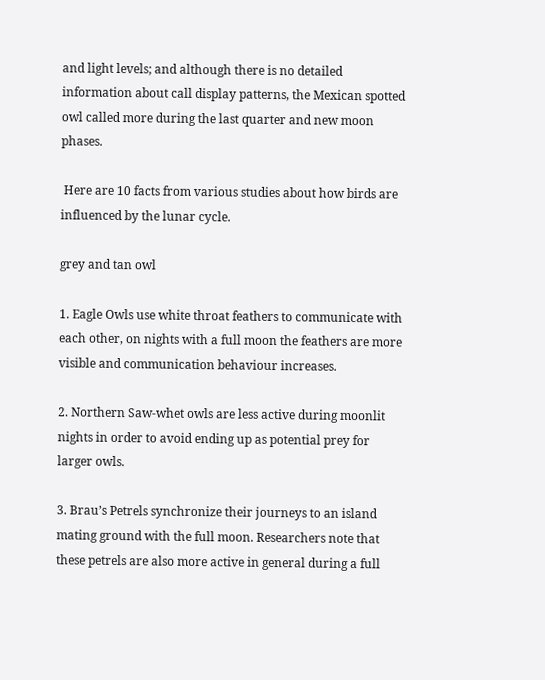and light levels; and although there is no detailed information about call display patterns, the Mexican spotted owl called more during the last quarter and new moon phases.

 Here are 10 facts from various studies about how birds are influenced by the lunar cycle.

grey and tan owl

1. Eagle Owls use white throat feathers to communicate with each other, on nights with a full moon the feathers are more visible and communication behaviour increases.

2. Northern Saw-whet owls are less active during moonlit nights in order to avoid ending up as potential prey for larger owls.

3. Brau’s Petrels synchronize their journeys to an island mating ground with the full moon. Researchers note that these petrels are also more active in general during a full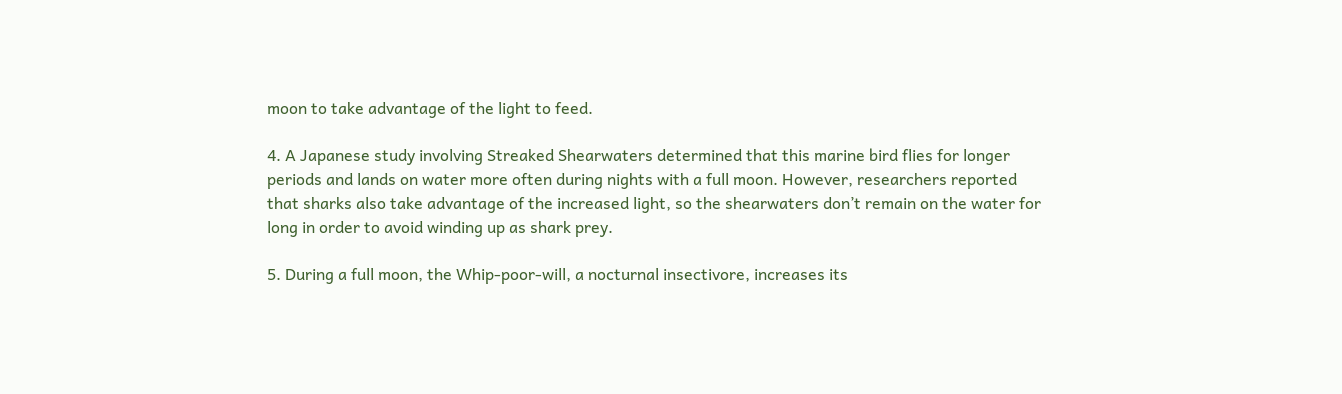moon to take advantage of the light to feed.

4. A Japanese study involving Streaked Shearwaters determined that this marine bird flies for longer periods and lands on water more often during nights with a full moon. However, researchers reported that sharks also take advantage of the increased light, so the shearwaters don’t remain on the water for long in order to avoid winding up as shark prey.

5. During a full moon, the Whip-poor-will, a nocturnal insectivore, increases its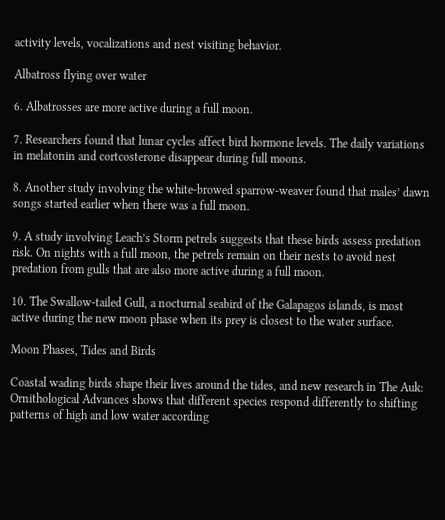activity levels, vocalizations and nest visiting behavior.

Albatross flying over water

6. Albatrosses are more active during a full moon.

7. Researchers found that lunar cycles affect bird hormone levels. The daily variations in melatonin and cortcosterone disappear during full moons.

8. Another study involving the white-browed sparrow-weaver found that males’ dawn songs started earlier when there was a full moon.

9. A study involving Leach’s Storm petrels suggests that these birds assess predation risk. On nights with a full moon, the petrels remain on their nests to avoid nest predation from gulls that are also more active during a full moon.

10. The Swallow-tailed Gull, a nocturnal seabird of the Galapagos islands, is most active during the new moon phase when its prey is closest to the water surface.

Moon Phases, Tides and Birds

Coastal wading birds shape their lives around the tides, and new research in The Auk: Ornithological Advances shows that different species respond differently to shifting patterns of high and low water according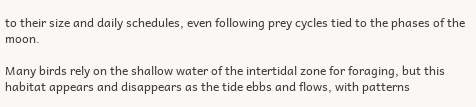to their size and daily schedules, even following prey cycles tied to the phases of the moon.

Many birds rely on the shallow water of the intertidal zone for foraging, but this habitat appears and disappears as the tide ebbs and flows, with patterns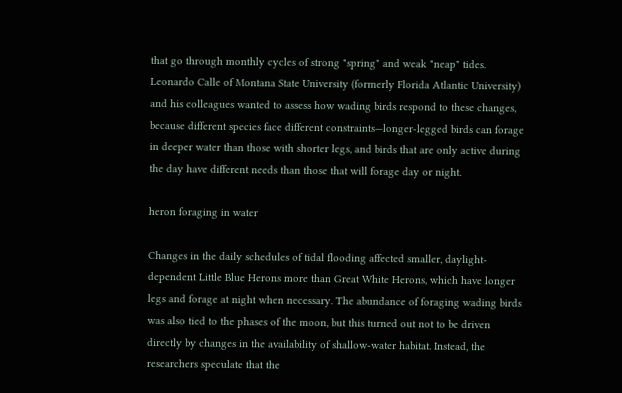that go through monthly cycles of strong "spring" and weak "neap" tides. Leonardo Calle of Montana State University (formerly Florida Atlantic University) and his colleagues wanted to assess how wading birds respond to these changes, because different species face different constraints—longer-legged birds can forage in deeper water than those with shorter legs, and birds that are only active during the day have different needs than those that will forage day or night.

heron foraging in water

Changes in the daily schedules of tidal flooding affected smaller, daylight-dependent Little Blue Herons more than Great White Herons, which have longer legs and forage at night when necessary. The abundance of foraging wading birds was also tied to the phases of the moon, but this turned out not to be driven directly by changes in the availability of shallow-water habitat. Instead, the researchers speculate that the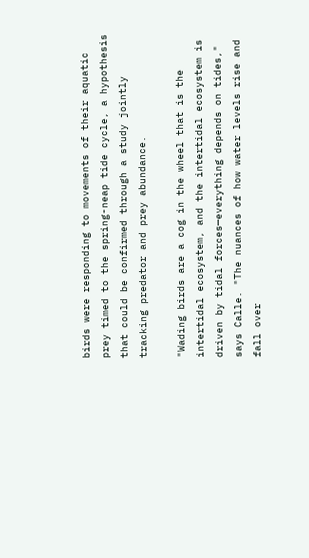birds were responding to movements of their aquatic prey timed to the spring-neap tide cycle, a hypothesis that could be confirmed through a study jointly tracking predator and prey abundance.

"Wading birds are a cog in the wheel that is the intertidal ecosystem, and the intertidal ecosystem is driven by tidal forces—everything depends on tides," says Calle. "The nuances of how water levels rise and fall over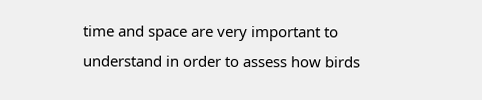time and space are very important to understand in order to assess how birds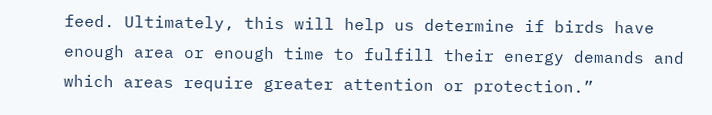feed. Ultimately, this will help us determine if birds have enough area or enough time to fulfill their energy demands and which areas require greater attention or protection.”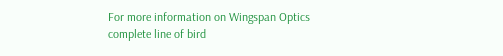For more information on Wingspan Optics complete line of bird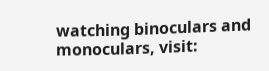watching binoculars and monoculars, visit: